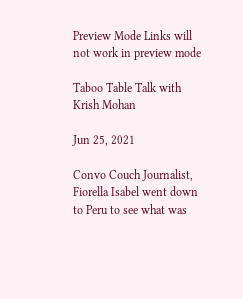Preview Mode Links will not work in preview mode

Taboo Table Talk with Krish Mohan

Jun 25, 2021

Convo Couch Journalist, Fiorella Isabel went down to Peru to see what was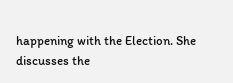happening with the Election. She discusses the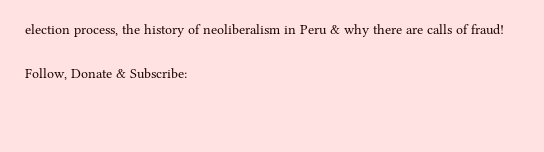election process, the history of neoliberalism in Peru & why there are calls of fraud!

Follow, Donate & Subscribe: